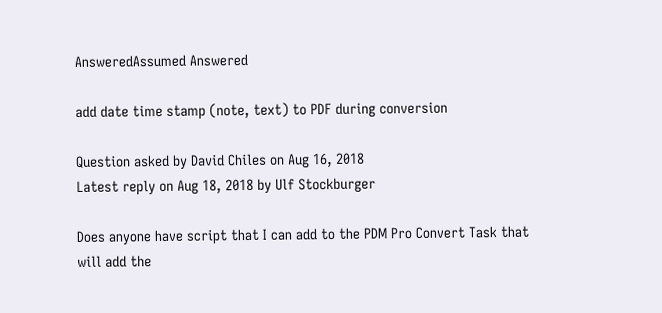AnsweredAssumed Answered

add date time stamp (note, text) to PDF during conversion

Question asked by David Chiles on Aug 16, 2018
Latest reply on Aug 18, 2018 by Ulf Stockburger

Does anyone have script that I can add to the PDM Pro Convert Task that will add the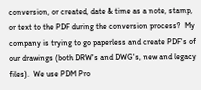conversion, or created, date & time as a note, stamp, or text to the PDF during the conversion process?  My company is trying to go paperless and create PDF's of our drawings (both DRW's and DWG's, new and legacy files).  We use PDM Pro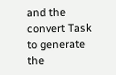and the convert Task to generate the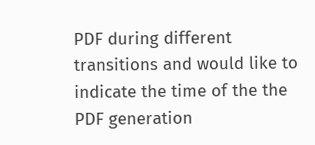PDF during different transitions and would like to indicate the time of the the PDF generation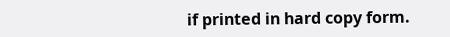if printed in hard copy form.